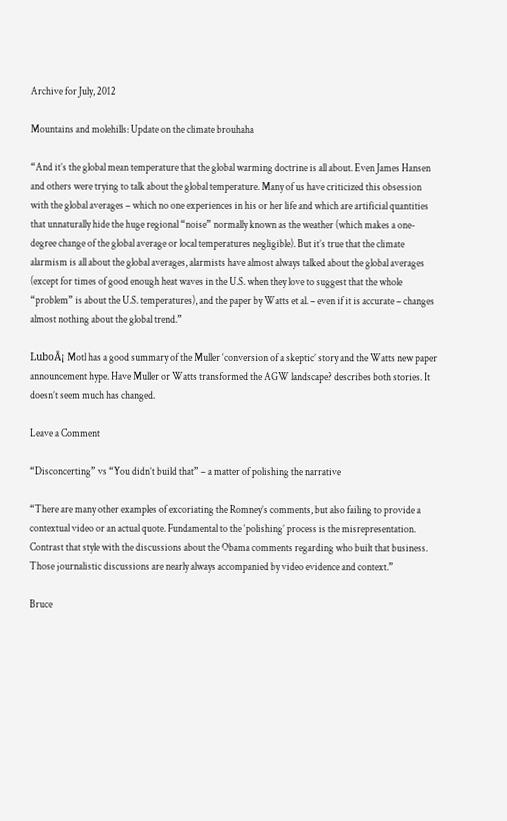Archive for July, 2012

Mountains and molehills: Update on the climate brouhaha

“And it’s the global mean temperature that the global warming doctrine is all about. Even James Hansen and others were trying to talk about the global temperature. Many of us have criticized this obsession with the global averages – which no one experiences in his or her life and which are artificial quantities that unnaturally hide the huge regional “noise” normally known as the weather (which makes a one-degree change of the global average or local temperatures negligible). But it’s true that the climate alarmism is all about the global averages, alarmists have almost always talked about the global averages (except for times of good enough heat waves in the U.S. when they love to suggest that the whole “problem” is about the U.S. temperatures), and the paper by Watts et al. – even if it is accurate – changes almost nothing about the global trend.”

LuboÅ¡ Motl has a good summary of the Muller ‘conversion of a skeptic’ story and the Watts new paper announcement hype. Have Muller or Watts transformed the AGW landscape? describes both stories. It doesn’t seem much has changed.

Leave a Comment

“Disconcerting” vs “You didn’t build that” – a matter of polishing the narrative

“There are many other examples of excoriating the Romney’s comments, but also failing to provide a contextual video or an actual quote. Fundamental to the ‘polishing’ process is the misrepresentation. Contrast that style with the discussions about the Obama comments regarding who built that business. Those journalistic discussions are nearly always accompanied by video evidence and context.”

Bruce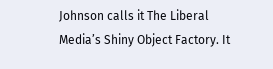Johnson calls it The Liberal Media’s Shiny Object Factory. It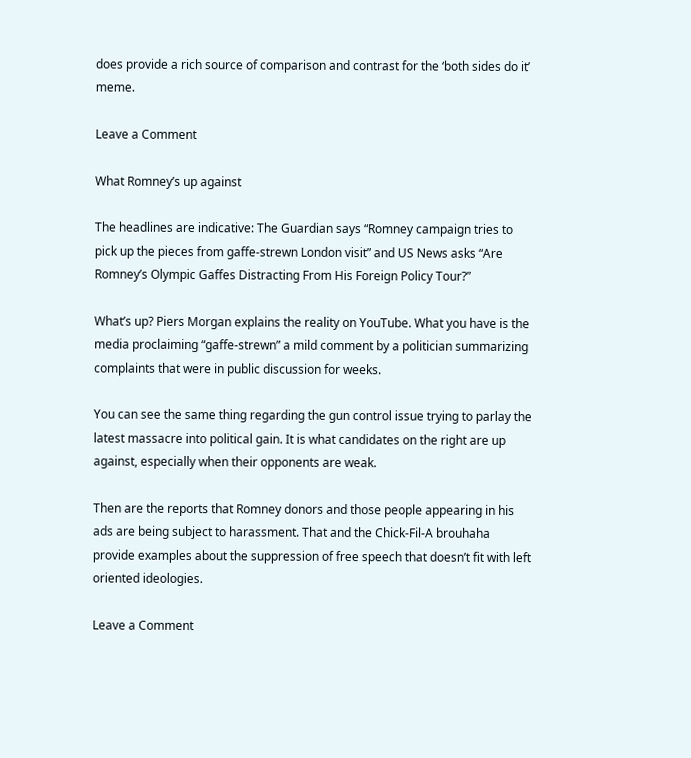does provide a rich source of comparison and contrast for the ‘both sides do it’ meme.

Leave a Comment

What Romney’s up against

The headlines are indicative: The Guardian says “Romney campaign tries to pick up the pieces from gaffe-strewn London visit” and US News asks “Are Romney’s Olympic Gaffes Distracting From His Foreign Policy Tour?”

What’s up? Piers Morgan explains the reality on YouTube. What you have is the media proclaiming “gaffe-strewn” a mild comment by a politician summarizing complaints that were in public discussion for weeks.

You can see the same thing regarding the gun control issue trying to parlay the latest massacre into political gain. It is what candidates on the right are up against, especially when their opponents are weak.

Then are the reports that Romney donors and those people appearing in his ads are being subject to harassment. That and the Chick-Fil-A brouhaha provide examples about the suppression of free speech that doesn’t fit with left oriented ideologies.

Leave a Comment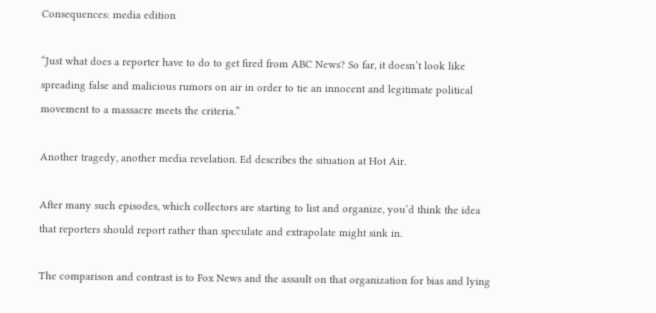Consequences: media edition

“Just what does a reporter have to do to get fired from ABC News? So far, it doesn’t look like spreading false and malicious rumors on air in order to tie an innocent and legitimate political movement to a massacre meets the criteria.”

Another tragedy, another media revelation. Ed describes the situation at Hot Air.

After many such episodes, which collectors are starting to list and organize, you’d think the idea that reporters should report rather than speculate and extrapolate might sink in.

The comparison and contrast is to Fox News and the assault on that organization for bias and lying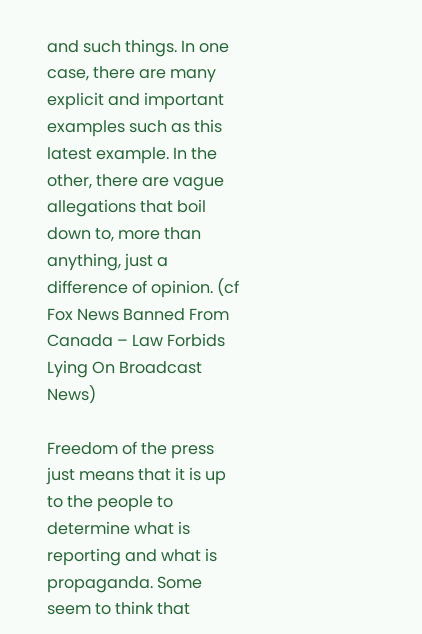and such things. In one case, there are many explicit and important examples such as this latest example. In the other, there are vague allegations that boil down to, more than anything, just a difference of opinion. (cf Fox News Banned From Canada – Law Forbids Lying On Broadcast News)

Freedom of the press just means that it is up to the people to determine what is reporting and what is propaganda. Some seem to think that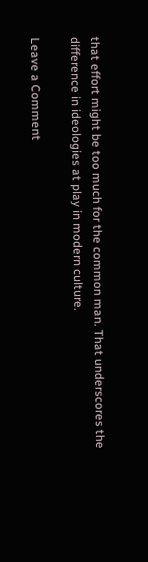that effort might be too much for the common man. That underscores the difference in ideologies at play in modern culture.

Leave a Comment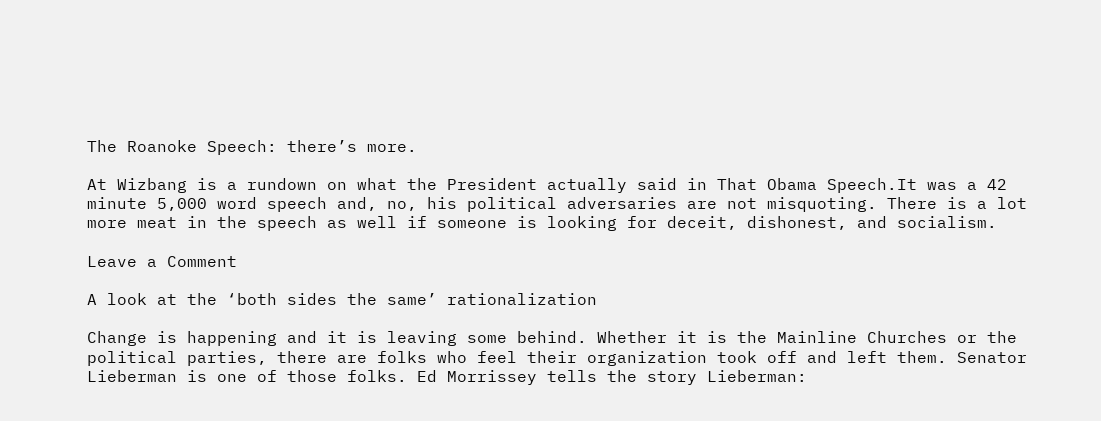The Roanoke Speech: there’s more.

At Wizbang is a rundown on what the President actually said in That Obama Speech.It was a 42 minute 5,000 word speech and, no, his political adversaries are not misquoting. There is a lot more meat in the speech as well if someone is looking for deceit, dishonest, and socialism.

Leave a Comment

A look at the ‘both sides the same’ rationalization

Change is happening and it is leaving some behind. Whether it is the Mainline Churches or the political parties, there are folks who feel their organization took off and left them. Senator Lieberman is one of those folks. Ed Morrissey tells the story Lieberman: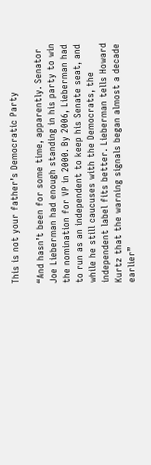This is not your father’s Democratic Party

“And hasn’t been for some time, apparently. Senator Joe Lieberman had enough standing in his party to win the nomination for VP in 2000. By 2006, Lieberman had to run as an independent to keep his Senate seat, and while he still caucuses with the Democrats, the independent label fits better. Lieberman tells Howard Kurtz that the warning signals began almost a decade earlier”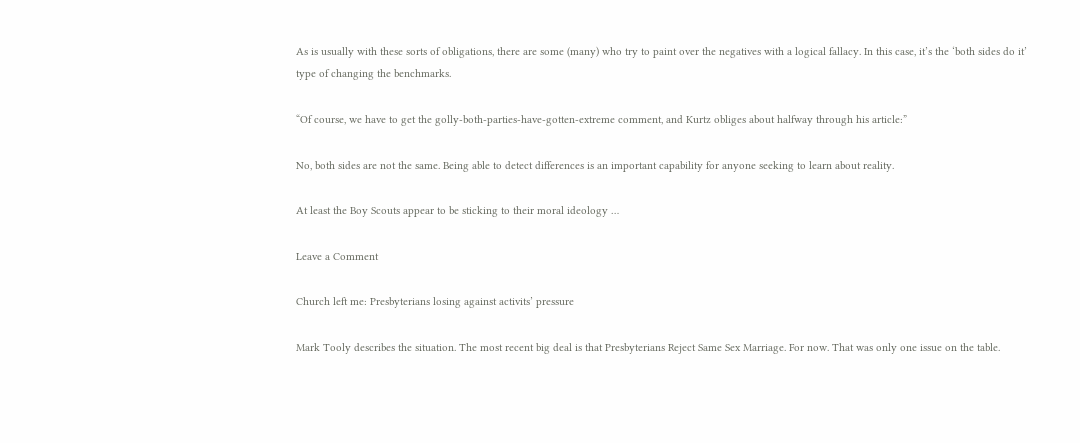As is usually with these sorts of obligations, there are some (many) who try to paint over the negatives with a logical fallacy. In this case, it’s the ‘both sides do it’ type of changing the benchmarks.

“Of course, we have to get the golly-both-parties-have-gotten-extreme comment, and Kurtz obliges about halfway through his article:”

No, both sides are not the same. Being able to detect differences is an important capability for anyone seeking to learn about reality.

At least the Boy Scouts appear to be sticking to their moral ideology …

Leave a Comment

Church left me: Presbyterians losing against activits’ pressure

Mark Tooly describes the situation. The most recent big deal is that Presbyterians Reject Same Sex Marriage. For now. That was only one issue on the table.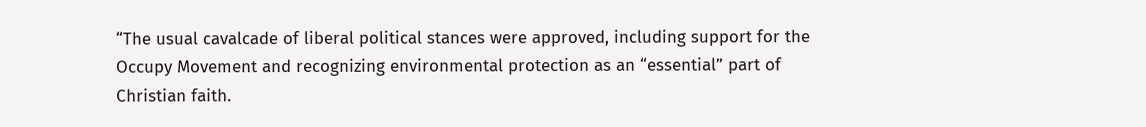“The usual cavalcade of liberal political stances were approved, including support for the Occupy Movement and recognizing environmental protection as an “essential” part of Christian faith.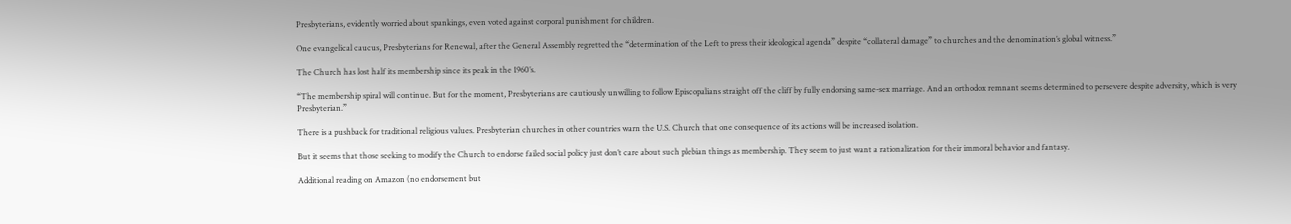Presbyterians, evidently worried about spankings, even voted against corporal punishment for children.

One evangelical caucus, Presbyterians for Renewal, after the General Assembly regretted the “determination of the Left to press their ideological agenda” despite “collateral damage” to churches and the denomination’s global witness.”

The Church has lost half its membership since its peak in the 1960’s.

“The membership spiral will continue. But for the moment, Presbyterians are cautiously unwilling to follow Episcopalians straight off the cliff by fully endorsing same-sex marriage. And an orthodox remnant seems determined to persevere despite adversity, which is very Presbyterian.”

There is a pushback for traditional religious values. Presbyterian churches in other countries warn the U.S. Church that one consequence of its actions will be increased isolation.

But it seems that those seeking to modify the Church to endorse failed social policy just don’t care about such plebian things as membership. They seem to just want a rationalization for their immoral behavior and fantasy.

Additional reading on Amazon (no endorsement but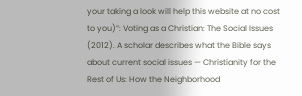your taking a look will help this website at no cost to you)”: Voting as a Christian: The Social Issues (2012). A scholar describes what the Bible says about current social issues — Christianity for the Rest of Us: How the Neighborhood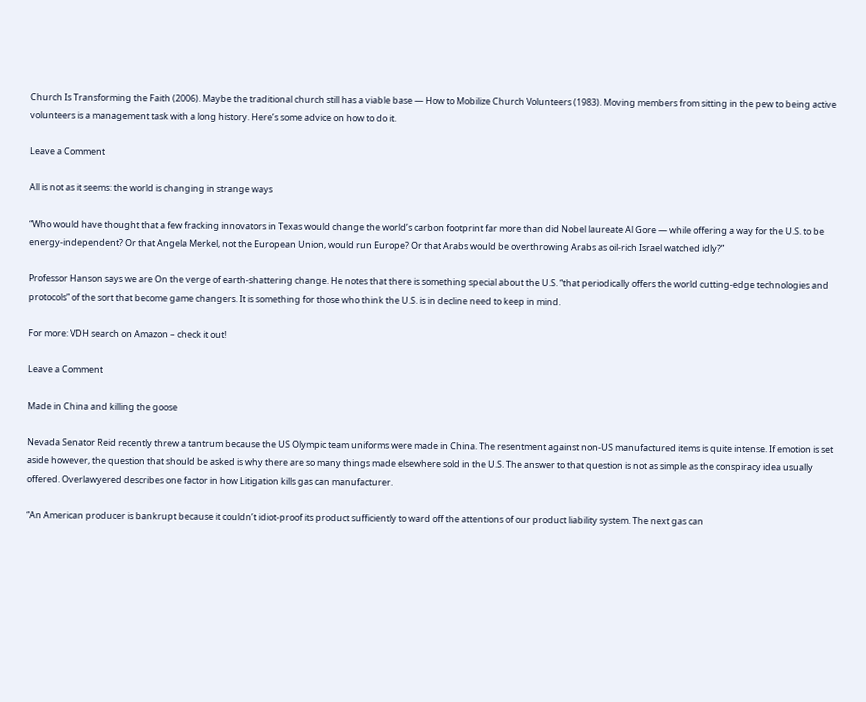Church Is Transforming the Faith (2006). Maybe the traditional church still has a viable base — How to Mobilize Church Volunteers (1983). Moving members from sitting in the pew to being active volunteers is a management task with a long history. Here’s some advice on how to do it.

Leave a Comment

All is not as it seems: the world is changing in strange ways

“Who would have thought that a few fracking innovators in Texas would change the world’s carbon footprint far more than did Nobel laureate Al Gore — while offering a way for the U.S. to be energy-independent? Or that Angela Merkel, not the European Union, would run Europe? Or that Arabs would be overthrowing Arabs as oil-rich Israel watched idly?”

Professor Hanson says we are On the verge of earth-shattering change. He notes that there is something special about the U.S. “that periodically offers the world cutting-edge technologies and protocols” of the sort that become game changers. It is something for those who think the U.S. is in decline need to keep in mind.

For more: VDH search on Amazon – check it out!

Leave a Comment

Made in China and killing the goose

Nevada Senator Reid recently threw a tantrum because the US Olympic team uniforms were made in China. The resentment against non-US manufactured items is quite intense. If emotion is set aside however, the question that should be asked is why there are so many things made elsewhere sold in the U.S. The answer to that question is not as simple as the conspiracy idea usually offered. Overlawyered describes one factor in how Litigation kills gas can manufacturer.

“An American producer is bankrupt because it couldn’t idiot-proof its product sufficiently to ward off the attentions of our product liability system. The next gas can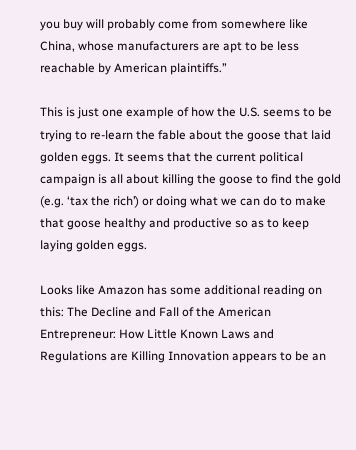you buy will probably come from somewhere like China, whose manufacturers are apt to be less reachable by American plaintiffs.”

This is just one example of how the U.S. seems to be trying to re-learn the fable about the goose that laid golden eggs. It seems that the current political campaign is all about killing the goose to find the gold (e.g. ‘tax the rich’) or doing what we can do to make that goose healthy and productive so as to keep laying golden eggs.

Looks like Amazon has some additional reading on this: The Decline and Fall of the American Entrepreneur: How Little Known Laws and Regulations are Killing Innovation appears to be an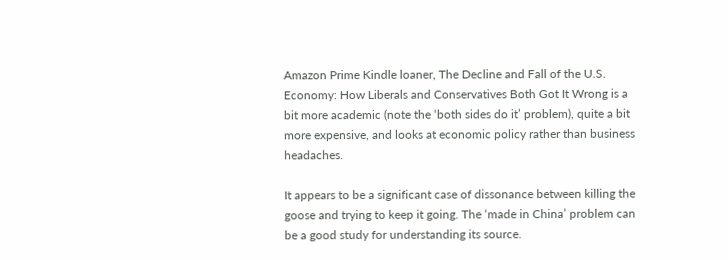Amazon Prime Kindle loaner, The Decline and Fall of the U.S. Economy: How Liberals and Conservatives Both Got It Wrong is a bit more academic (note the ‘both sides do it’ problem), quite a bit more expensive, and looks at economic policy rather than business headaches.

It appears to be a significant case of dissonance between killing the goose and trying to keep it going. The ‘made in China’ problem can be a good study for understanding its source.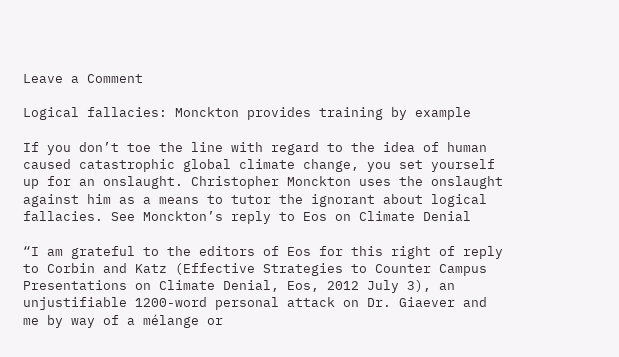Leave a Comment

Logical fallacies: Monckton provides training by example

If you don’t toe the line with regard to the idea of human caused catastrophic global climate change, you set yourself up for an onslaught. Christopher Monckton uses the onslaught against him as a means to tutor the ignorant about logical fallacies. See Monckton’s reply to Eos on Climate Denial

“I am grateful to the editors of Eos for this right of reply to Corbin and Katz (Effective Strategies to Counter Campus Presentations on Climate Denial, Eos, 2012 July 3), an unjustifiable 1200-word personal attack on Dr. Giaever and me by way of a mélange or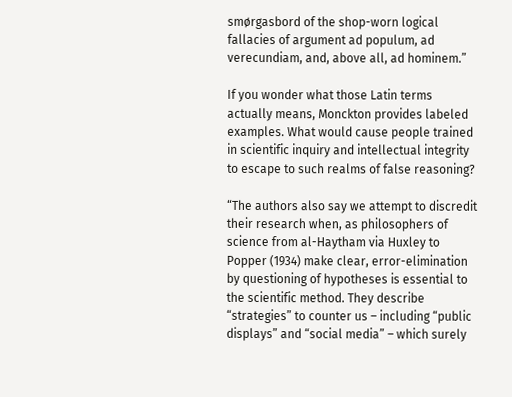smørgasbord of the shop-worn logical fallacies of argument ad populum, ad verecundiam, and, above all, ad hominem.”

If you wonder what those Latin terms actually means, Monckton provides labeled examples. What would cause people trained in scientific inquiry and intellectual integrity to escape to such realms of false reasoning?

“The authors also say we attempt to discredit their research when, as philosophers of science from al-Haytham via Huxley to Popper (1934) make clear, error-elimination by questioning of hypotheses is essential to the scientific method. They describe “strategies” to counter us – including “public displays” and “social media” – which surely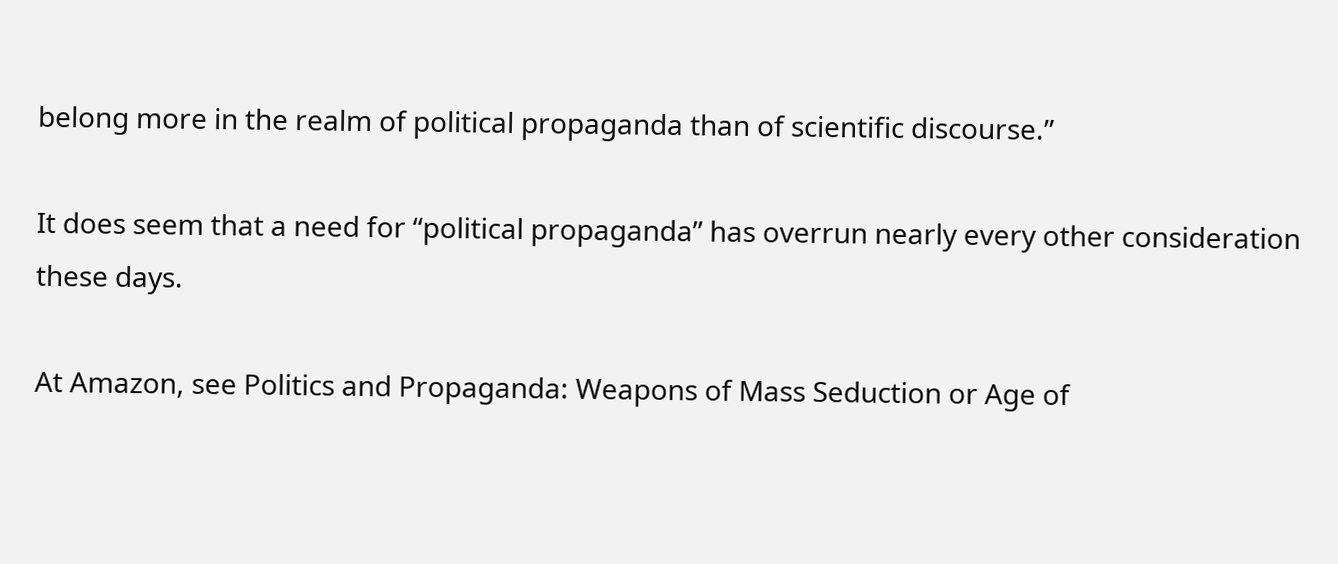belong more in the realm of political propaganda than of scientific discourse.”

It does seem that a need for “political propaganda” has overrun nearly every other consideration these days.

At Amazon, see Politics and Propaganda: Weapons of Mass Seduction or Age of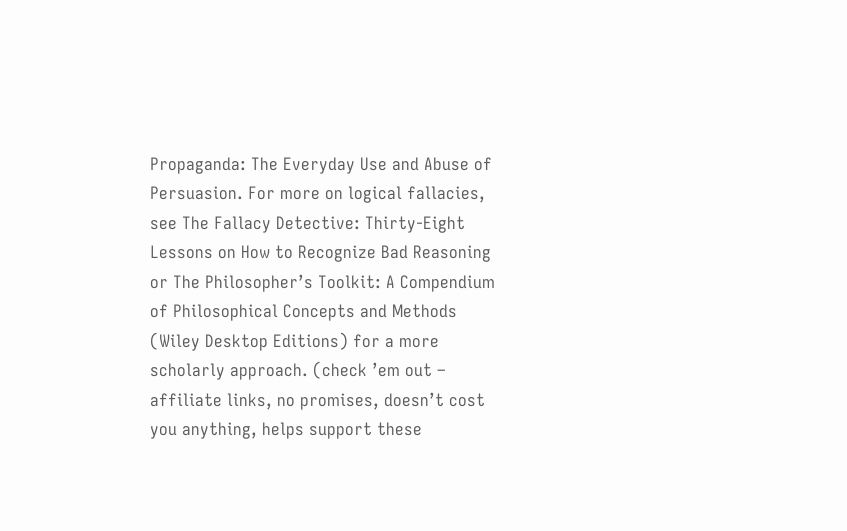Propaganda: The Everyday Use and Abuse of Persuasion. For more on logical fallacies, see The Fallacy Detective: Thirty-Eight Lessons on How to Recognize Bad Reasoning or The Philosopher’s Toolkit: A Compendium of Philosophical Concepts and Methods (Wiley Desktop Editions) for a more scholarly approach. (check ’em out – affiliate links, no promises, doesn’t cost you anything, helps support these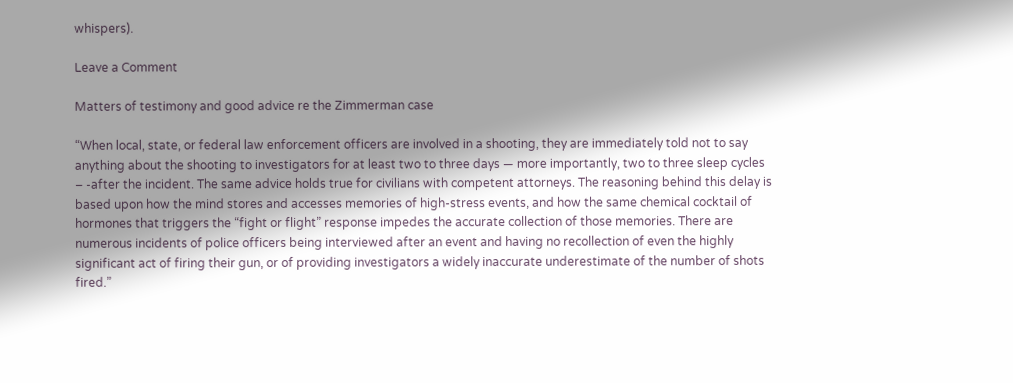whispers).

Leave a Comment

Matters of testimony and good advice re the Zimmerman case

“When local, state, or federal law enforcement officers are involved in a shooting, they are immediately told not to say anything about the shooting to investigators for at least two to three days — more importantly, two to three sleep cycles – -after the incident. The same advice holds true for civilians with competent attorneys. The reasoning behind this delay is based upon how the mind stores and accesses memories of high-stress events, and how the same chemical cocktail of hormones that triggers the “fight or flight” response impedes the accurate collection of those memories. There are numerous incidents of police officers being interviewed after an event and having no recollection of even the highly significant act of firing their gun, or of providing investigators a widely inaccurate underestimate of the number of shots fired.”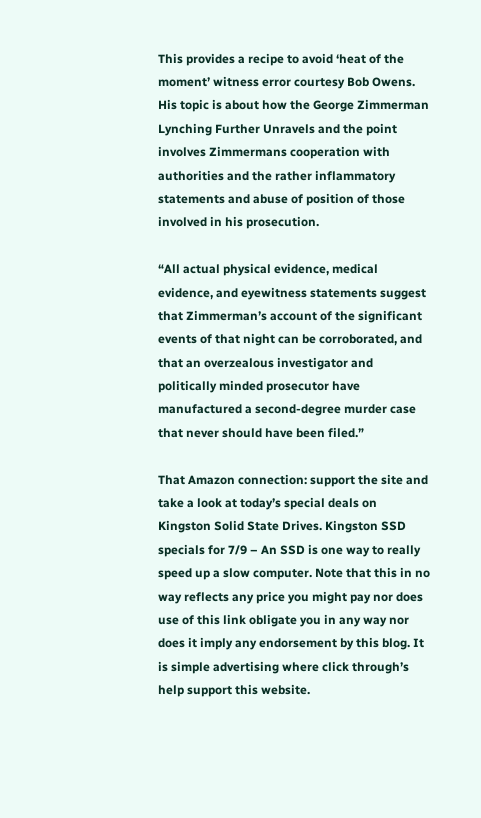This provides a recipe to avoid ‘heat of the moment’ witness error courtesy Bob Owens. His topic is about how the George Zimmerman Lynching Further Unravels and the point involves Zimmermans cooperation with authorities and the rather inflammatory statements and abuse of position of those involved in his prosecution.

“All actual physical evidence, medical evidence, and eyewitness statements suggest that Zimmerman’s account of the significant events of that night can be corroborated, and that an overzealous investigator and politically minded prosecutor have manufactured a second-degree murder case that never should have been filed.”

That Amazon connection: support the site and take a look at today’s special deals on Kingston Solid State Drives. Kingston SSD specials for 7/9 – An SSD is one way to really speed up a slow computer. Note that this in no way reflects any price you might pay nor does use of this link obligate you in any way nor does it imply any endorsement by this blog. It is simple advertising where click through’s help support this website.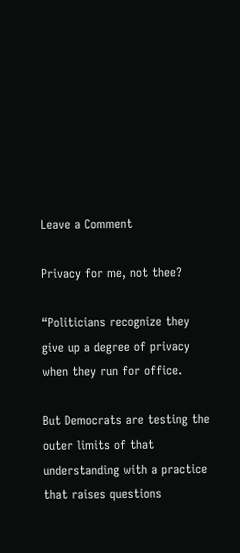Leave a Comment

Privacy for me, not thee?

“Politicians recognize they give up a degree of privacy when they run for office.

But Democrats are testing the outer limits of that understanding with a practice that raises questions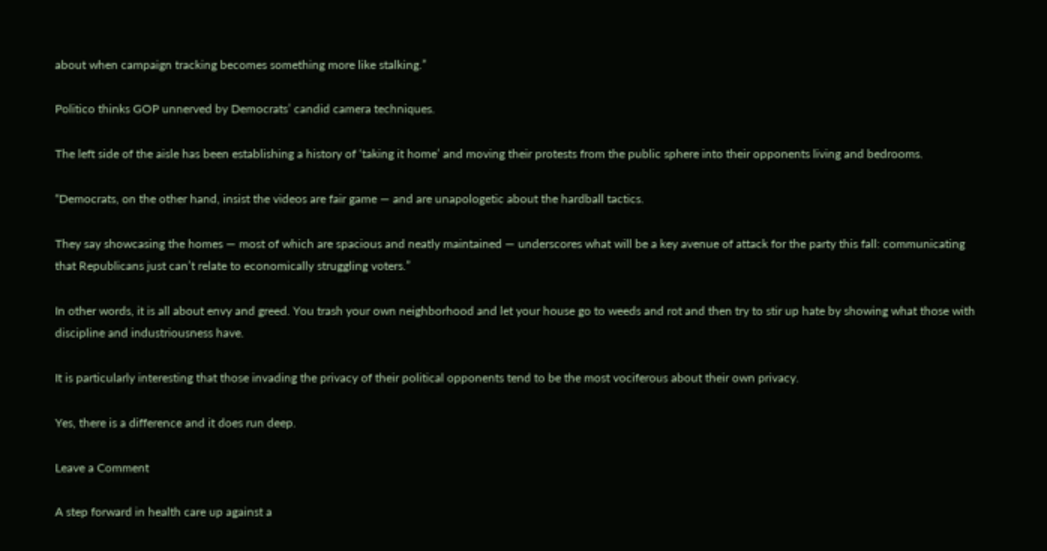about when campaign tracking becomes something more like stalking.”

Politico thinks GOP unnerved by Democrats’ candid camera techniques.

The left side of the aisle has been establishing a history of ‘taking it home’ and moving their protests from the public sphere into their opponents living and bedrooms.

“Democrats, on the other hand, insist the videos are fair game — and are unapologetic about the hardball tactics.

They say showcasing the homes — most of which are spacious and neatly maintained — underscores what will be a key avenue of attack for the party this fall: communicating that Republicans just can’t relate to economically struggling voters.”

In other words, it is all about envy and greed. You trash your own neighborhood and let your house go to weeds and rot and then try to stir up hate by showing what those with discipline and industriousness have.

It is particularly interesting that those invading the privacy of their political opponents tend to be the most vociferous about their own privacy.

Yes, there is a difference and it does run deep.

Leave a Comment

A step forward in health care up against a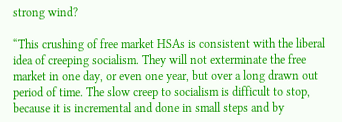strong wind?

“This crushing of free market HSAs is consistent with the liberal idea of creeping socialism. They will not exterminate the free market in one day, or even one year, but over a long drawn out period of time. The slow creep to socialism is difficult to stop, because it is incremental and done in small steps and by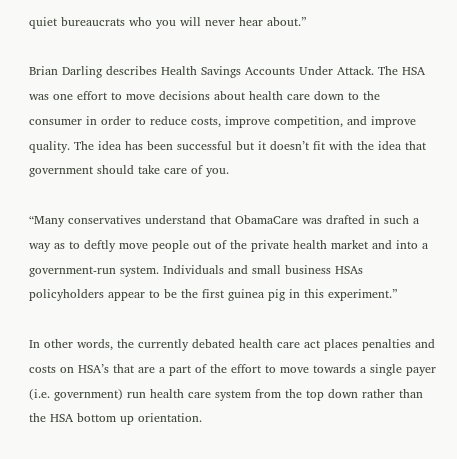quiet bureaucrats who you will never hear about.”

Brian Darling describes Health Savings Accounts Under Attack. The HSA was one effort to move decisions about health care down to the consumer in order to reduce costs, improve competition, and improve quality. The idea has been successful but it doesn’t fit with the idea that government should take care of you.

“Many conservatives understand that ObamaCare was drafted in such a way as to deftly move people out of the private health market and into a government-run system. Individuals and small business HSAs policyholders appear to be the first guinea pig in this experiment.”

In other words, the currently debated health care act places penalties and costs on HSA’s that are a part of the effort to move towards a single payer (i.e. government) run health care system from the top down rather than the HSA bottom up orientation.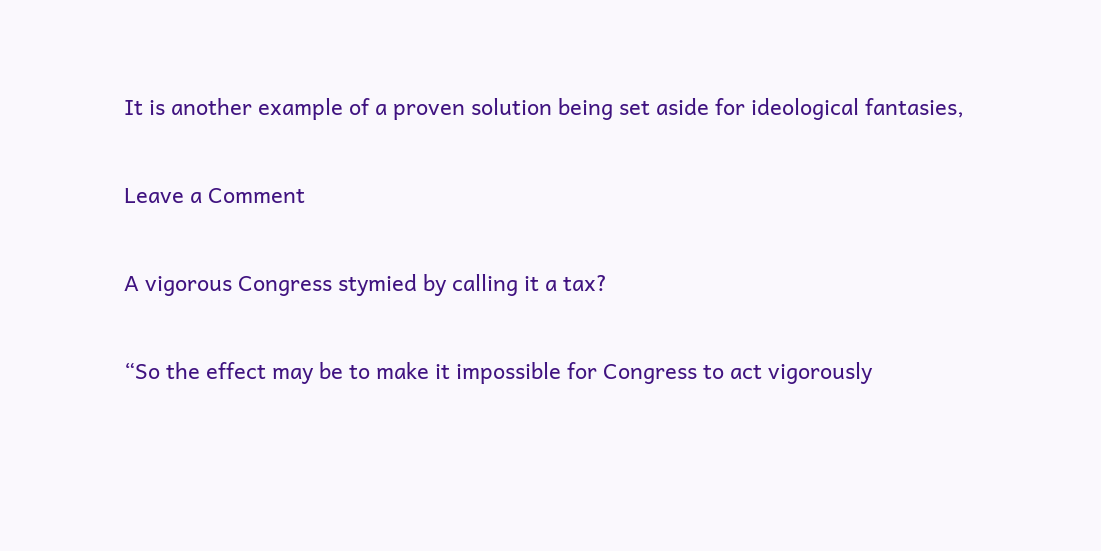It is another example of a proven solution being set aside for ideological fantasies,

Leave a Comment

A vigorous Congress stymied by calling it a tax?

“So the effect may be to make it impossible for Congress to act vigorously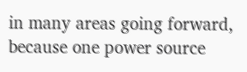in many areas going forward, because one power source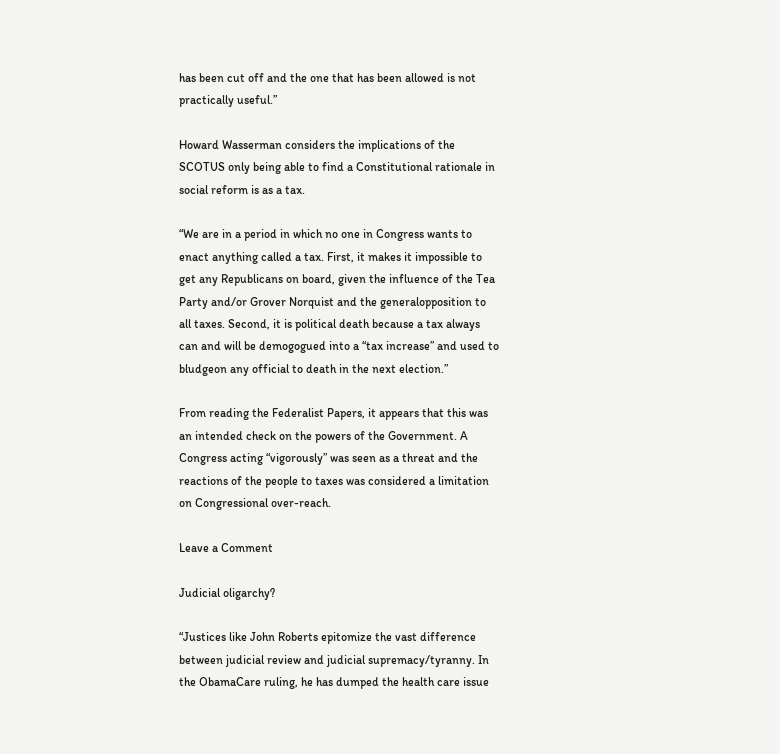has been cut off and the one that has been allowed is not practically useful.”

Howard Wasserman considers the implications of the SCOTUS only being able to find a Constitutional rationale in social reform is as a tax.

“We are in a period in which no one in Congress wants to enact anything called a tax. First, it makes it impossible to get any Republicans on board, given the influence of the Tea Party and/or Grover Norquist and the generalopposition to all taxes. Second, it is political death because a tax always can and will be demogogued into a “tax increase” and used to bludgeon any official to death in the next election.”

From reading the Federalist Papers, it appears that this was an intended check on the powers of the Government. A Congress acting “vigorously” was seen as a threat and the reactions of the people to taxes was considered a limitation on Congressional over-reach.

Leave a Comment

Judicial oligarchy?

“Justices like John Roberts epitomize the vast difference between judicial review and judicial supremacy/tyranny. In the ObamaCare ruling, he has dumped the health care issue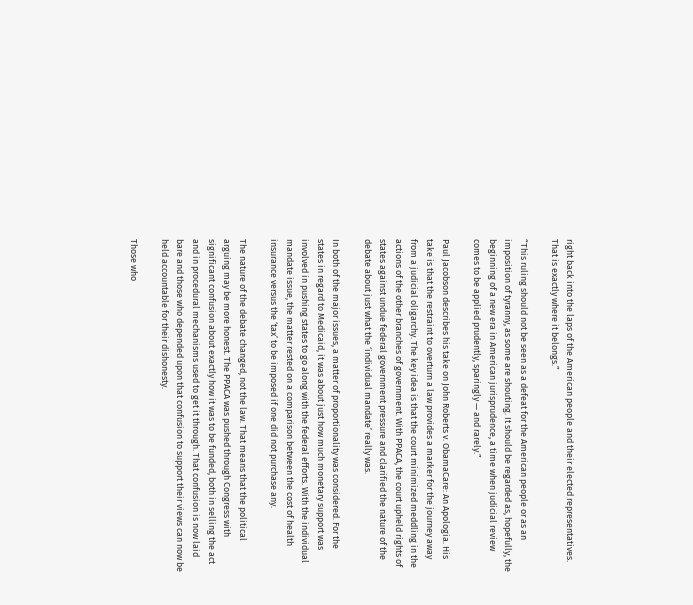right back into the laps of the American people and their elected representatives. That is exactly where it belongs.”

“This ruling should not be seen as a defeat for the American people or as an imposition of tyranny, as some are shouting. It should be regarded as, hopefully, the beginning of a new era in American jurisprudence, a time when judicial review comes to be applied prudently, sparingly — and rarely.”

Paul Jacobson describes his take on John Roberts v. ObamaCare: An Apologia. His take is that the restraint to overturn a law provides a marker for the journey away from a judicial oligarchy. The key idea is that the court minimized meddling in the actions of the other branches of government. With PPACA, the court upheld rights of states against undue federal government pressure and clarified the nature of the debate about just what the ‘individual mandate’ really was.

In both of the major issues, a matter of proportionality was considered. For the states in regard to Medicaid, it was about just how much monetary support was involved in pushing states to go along with the federal efforts. With the individual mandate issue, the matter rested on a comparison between the cost of health insurance versus the ‘tax’ to be imposed if one did not purchase any.

The nature of the debate changed, not the law. That means that the political arguing may be more honest. The PPACA was pushed through Congress with significant confusion about exactly how it was to be funded, both in selling the act and in procedural mechanisms used to get it through. That confusion is now laid bare and those who depended upon that confusion to support their views can now be held accountable for their dishonesty.

Those who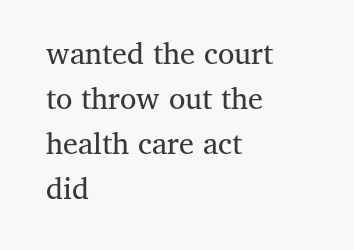wanted the court to throw out the health care act did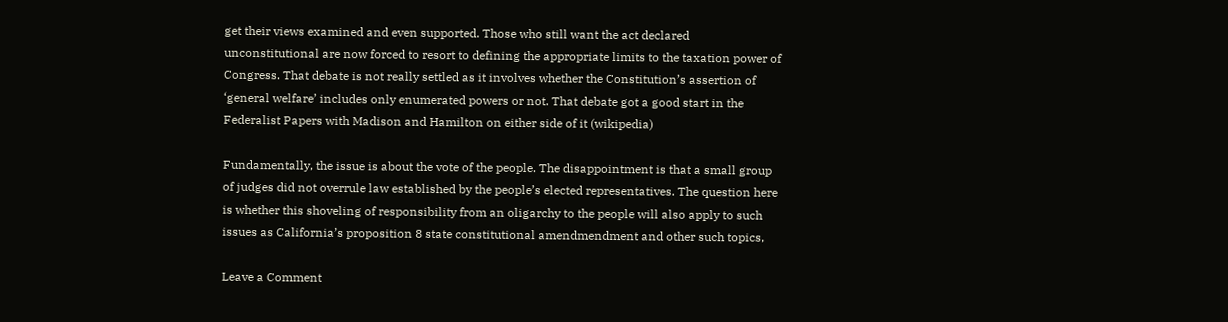get their views examined and even supported. Those who still want the act declared unconstitutional are now forced to resort to defining the appropriate limits to the taxation power of Congress. That debate is not really settled as it involves whether the Constitution’s assertion of ‘general welfare’ includes only enumerated powers or not. That debate got a good start in the Federalist Papers with Madison and Hamilton on either side of it (wikipedia)

Fundamentally, the issue is about the vote of the people. The disappointment is that a small group of judges did not overrule law established by the people’s elected representatives. The question here is whether this shoveling of responsibility from an oligarchy to the people will also apply to such issues as California’s proposition 8 state constitutional amendmendment and other such topics,

Leave a Comment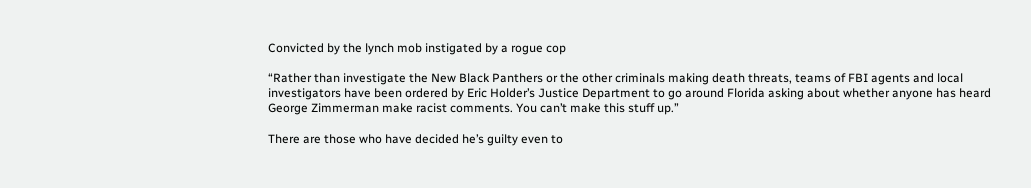Convicted by the lynch mob instigated by a rogue cop

“Rather than investigate the New Black Panthers or the other criminals making death threats, teams of FBI agents and local investigators have been ordered by Eric Holder’s Justice Department to go around Florida asking about whether anyone has heard George Zimmerman make racist comments. You can’t make this stuff up.”

There are those who have decided he’s guilty even to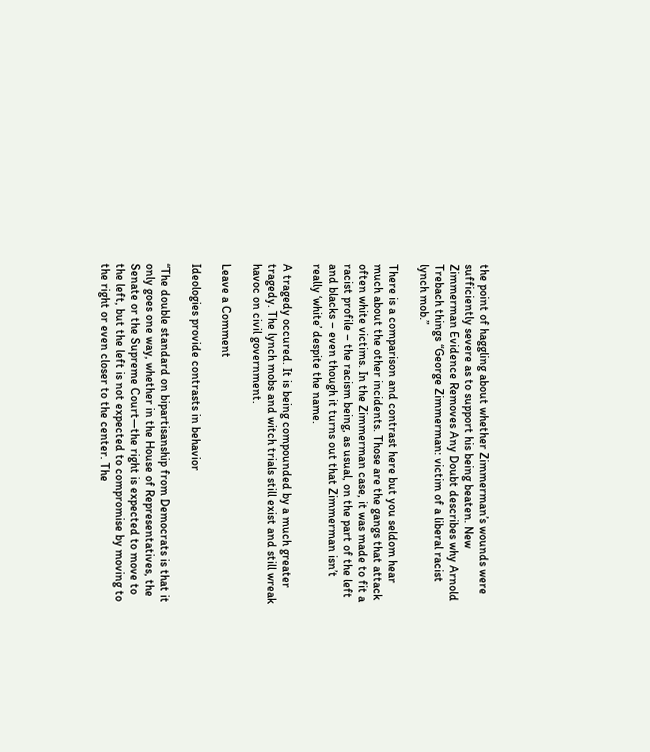the point of haggling about whether Zimmerman’s wounds were sufficiently severe as to support his being beaten. New Zimmerman Evidence Removes Any Doubt describes why Arnold Trebach things “George Zimmerman: victim of a liberal racist lynch mob.”

There is a comparison and contrast here but you seldom hear much about the other incidents. Those are the gangs that attack often white victims. In the Zimmerman case, it was made to fit a racist profile – the racism being, as usual, on the part of the left and blacks – even though it turns out that Zimmerman isn’t really ‘white’ despite the name.

A tragedy occured. It is being compounded by a much greater tragedy. The lynch mobs and witch trials still exist and still wreak havoc on civil government.

Leave a Comment

Ideologies provide contrasts in behavior

“The double standard on bipartisanship from Democrats is that it only goes one way, whether in the House of Representatives, the Senate or the Supreme Court—the right is expected to move to the left, but the left is not expected to compromise by moving to the right or even closer to the center. The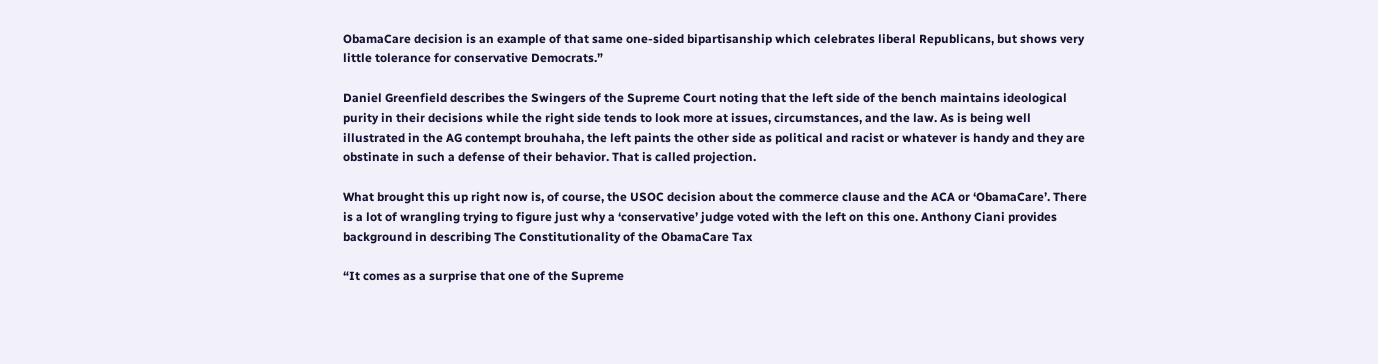ObamaCare decision is an example of that same one-sided bipartisanship which celebrates liberal Republicans, but shows very little tolerance for conservative Democrats.”

Daniel Greenfield describes the Swingers of the Supreme Court noting that the left side of the bench maintains ideological purity in their decisions while the right side tends to look more at issues, circumstances, and the law. As is being well illustrated in the AG contempt brouhaha, the left paints the other side as political and racist or whatever is handy and they are obstinate in such a defense of their behavior. That is called projection.

What brought this up right now is, of course, the USOC decision about the commerce clause and the ACA or ‘ObamaCare’. There is a lot of wrangling trying to figure just why a ‘conservative’ judge voted with the left on this one. Anthony Ciani provides background in describing The Constitutionality of the ObamaCare Tax

“It comes as a surprise that one of the Supreme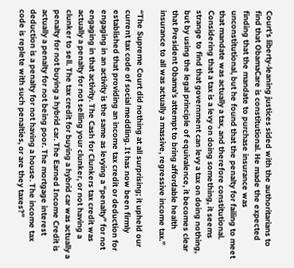Court’s liberty-leaning justices sided with the authoritarians to find that ObamaCare is constitutional. He made the expected finding that the mandate to purchase insurance was unconstitutional, but he found that the penalty for failing to meet that mandate was actually a tax, and therefore constitutional. Considering that a tax is a levy on doing something, it seems strange to find that government can levy a tax on doing nothing, but by using the legal principle of equivalence, it becomes clear that President Obama’s attempt to bring affordable health insurance to all was actually a massive, regressive income tax.”

“The Supreme Court did nothing at all surprising; it upheld our current tax code of social meddling. It has now been firmly established that providing an income tax credit or deduction for engaging in an activity is the same as levying a “penalty” for not engaging in that activity. The Cash for Clunkers tax credit was actually a penalty for not selling your clunker, or not having a clunker to sell. The tax credit for buying a hybrid car was actually a penalty for not buying a hybrid car. The Earned Income Credit is actually a penalty for not being poor. The mortgage interest deduction is a penalty for not having a house. The income tax code is replete with such penalties, or are they taxes?”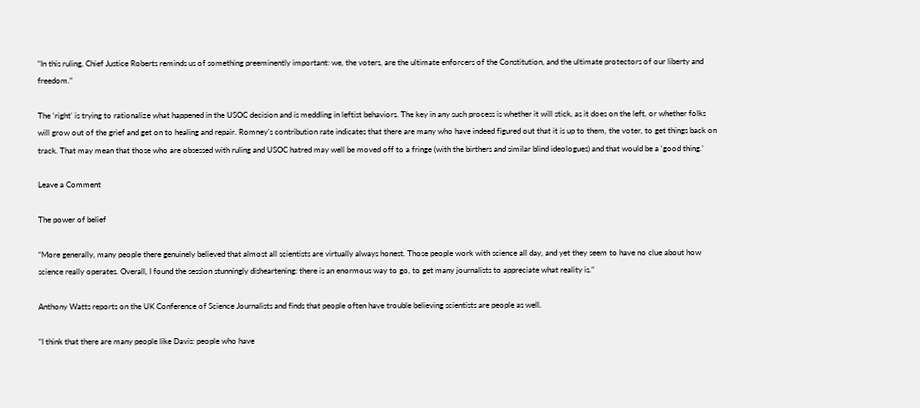“In this ruling, Chief Justice Roberts reminds us of something preeminently important: we, the voters, are the ultimate enforcers of the Constitution, and the ultimate protectors of our liberty and freedom.”

The ‘right’ is trying to rationalize what happened in the USOC decision and is meddling in leftist behaviors. The key in any such process is whether it will stick, as it does on the left, or whether folks will grow out of the grief and get on to healing and repair. Romney’s contribution rate indicates that there are many who have indeed figured out that it is up to them, the voter, to get things back on track. That may mean that those who are obsessed with ruling and USOC hatred may well be moved off to a fringe (with the birthers and similar blind ideologues) and that would be a ‘good thing.’

Leave a Comment

The power of belief

“More generally, many people there genuinely believed that almost all scientists are virtually always honest. Those people work with science all day, and yet they seem to have no clue about how science really operates. Overall, I found the session stunningly disheartening: there is an enormous way to go, to get many journalists to appreciate what reality is.”

Anthony Watts reports on the UK Conference of Science Journalists and finds that people often have trouble believing scientists are people as well.

“I think that there are many people like Davis: people who have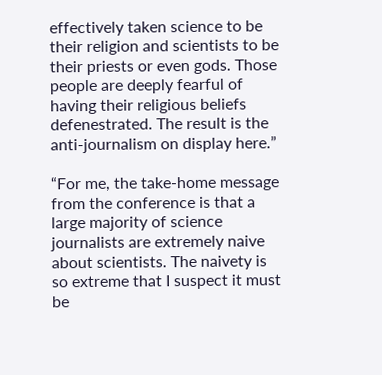effectively taken science to be their religion and scientists to be their priests or even gods. Those people are deeply fearful of having their religious beliefs defenestrated. The result is the anti-journalism on display here.”

“For me, the take-home message from the conference is that a large majority of science journalists are extremely naive about scientists. The naivety is so extreme that I suspect it must be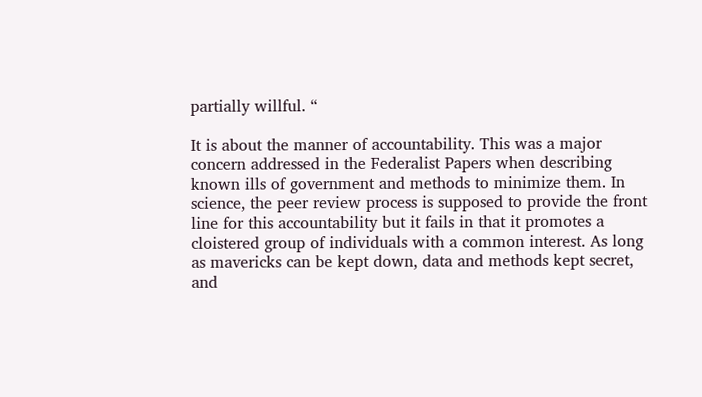partially willful. “

It is about the manner of accountability. This was a major concern addressed in the Federalist Papers when describing known ills of government and methods to minimize them. In science, the peer review process is supposed to provide the front line for this accountability but it fails in that it promotes a cloistered group of individuals with a common interest. As long as mavericks can be kept down, data and methods kept secret, and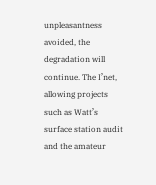unpleasantness avoided, the degradation will continue. The I’net, allowing projects such as Watt’s surface station audit and the amateur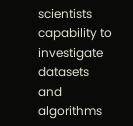scientists capability to investigate datasets and algorithms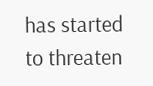has started to threaten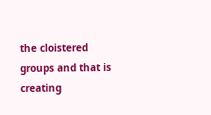the cloistered groups and that is creating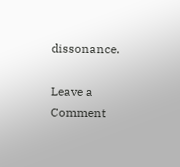dissonance.

Leave a Comment